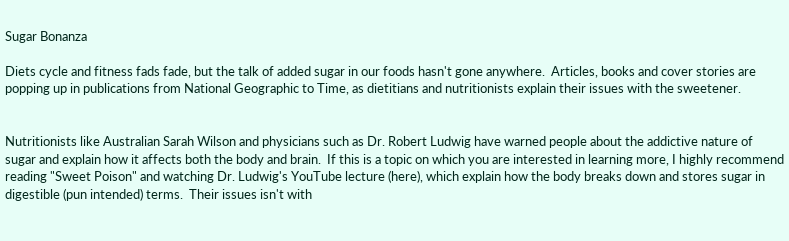Sugar Bonanza

Diets cycle and fitness fads fade, but the talk of added sugar in our foods hasn't gone anywhere.  Articles, books and cover stories are popping up in publications from National Geographic to Time, as dietitians and nutritionists explain their issues with the sweetener.


Nutritionists like Australian Sarah Wilson and physicians such as Dr. Robert Ludwig have warned people about the addictive nature of sugar and explain how it affects both the body and brain.  If this is a topic on which you are interested in learning more, I highly recommend reading "Sweet Poison" and watching Dr. Ludwig's YouTube lecture (here), which explain how the body breaks down and stores sugar in digestible (pun intended) terms.  Their issues isn't with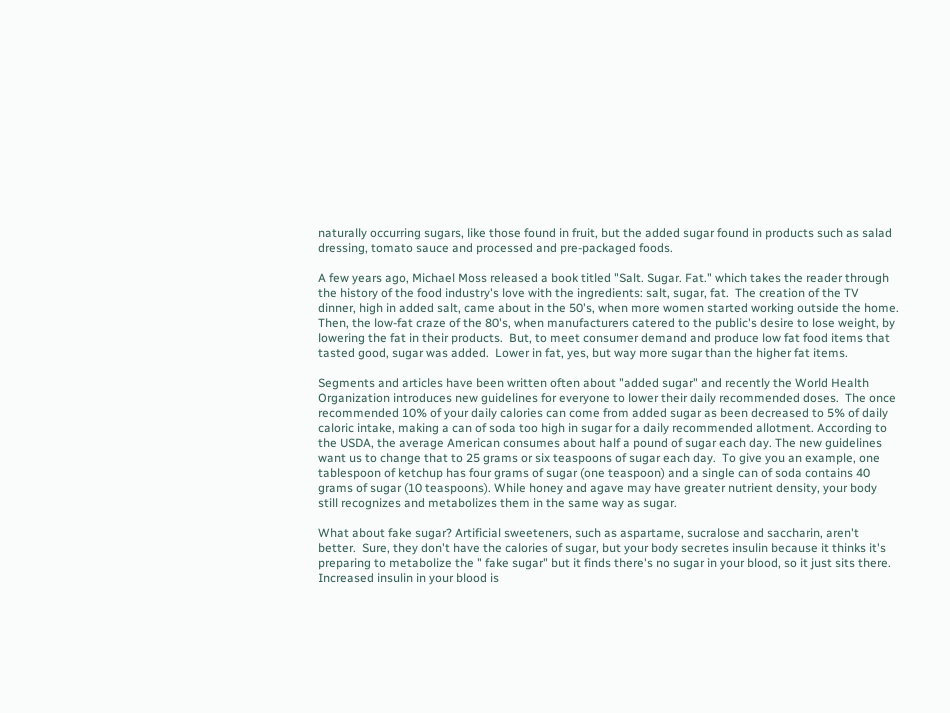naturally occurring sugars, like those found in fruit, but the added sugar found in products such as salad dressing, tomato sauce and processed and pre-packaged foods.

A few years ago, Michael Moss released a book titled "Salt. Sugar. Fat." which takes the reader through the history of the food industry's love with the ingredients: salt, sugar, fat.  The creation of the TV dinner, high in added salt, came about in the 50's, when more women started working outside the home.  Then, the low-fat craze of the 80's, when manufacturers catered to the public's desire to lose weight, by lowering the fat in their products.  But, to meet consumer demand and produce low fat food items that tasted good, sugar was added.  Lower in fat, yes, but way more sugar than the higher fat items.

Segments and articles have been written often about "added sugar" and recently the World Health Organization introduces new guidelines for everyone to lower their daily recommended doses.  The once recommended 10% of your daily calories can come from added sugar as been decreased to 5% of daily caloric intake, making a can of soda too high in sugar for a daily recommended allotment. According to the USDA, the average American consumes about half a pound of sugar each day. The new guidelines want us to change that to 25 grams or six teaspoons of sugar each day.  To give you an example, one tablespoon of ketchup has four grams of sugar (one teaspoon) and a single can of soda contains 40 grams of sugar (10 teaspoons). While honey and agave may have greater nutrient density, your body still recognizes and metabolizes them in the same way as sugar.

What about fake sugar? Artificial sweeteners, such as aspartame, sucralose and saccharin, aren't better.  Sure, they don't have the calories of sugar, but your body secretes insulin because it thinks it's preparing to metabolize the " fake sugar" but it finds there's no sugar in your blood, so it just sits there.  Increased insulin in your blood is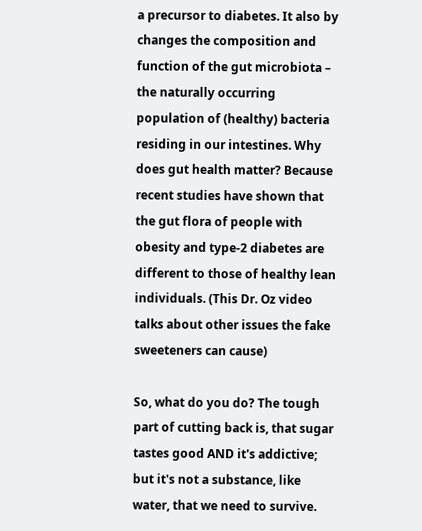a precursor to diabetes. It also by changes the composition and function of the gut microbiota – the naturally occurring population of (healthy) bacteria residing in our intestines. Why does gut health matter? Because recent studies have shown that the gut flora of people with obesity and type-2 diabetes are different to those of healthy lean individuals. (This Dr. Oz video talks about other issues the fake sweeteners can cause)

So, what do you do? The tough part of cutting back is, that sugar tastes good AND it's addictive; but it's not a substance, like water, that we need to survive.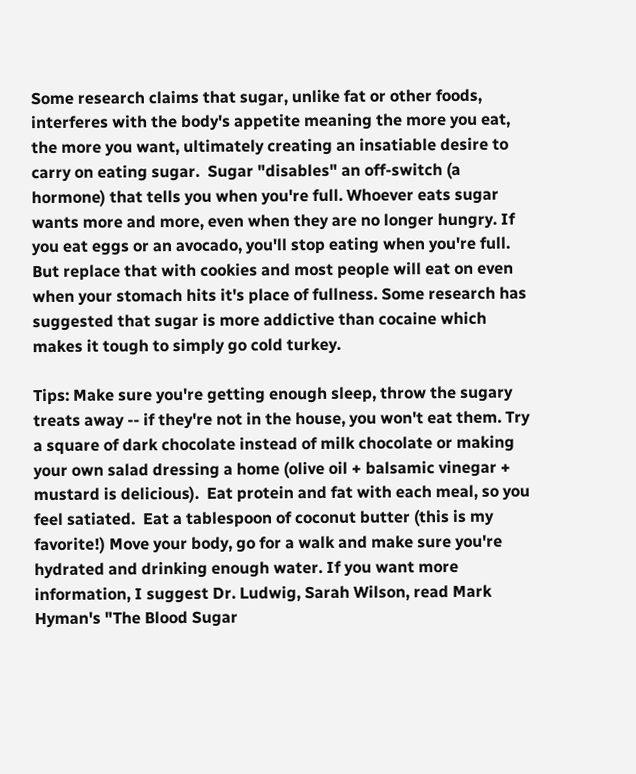Some research claims that sugar, unlike fat or other foods, interferes with the body's appetite meaning the more you eat, the more you want, ultimately creating an insatiable desire to carry on eating sugar.  Sugar "disables" an off-switch (a hormone) that tells you when you're full. Whoever eats sugar wants more and more, even when they are no longer hungry. If you eat eggs or an avocado, you'll stop eating when you're full. But replace that with cookies and most people will eat on even when your stomach hits it's place of fullness. Some research has suggested that sugar is more addictive than cocaine which makes it tough to simply go cold turkey.

Tips: Make sure you're getting enough sleep, throw the sugary treats away -- if they're not in the house, you won't eat them. Try a square of dark chocolate instead of milk chocolate or making your own salad dressing a home (olive oil + balsamic vinegar + mustard is delicious).  Eat protein and fat with each meal, so you feel satiated.  Eat a tablespoon of coconut butter (this is my favorite!) Move your body, go for a walk and make sure you're hydrated and drinking enough water. If you want more information, I suggest Dr. Ludwig, Sarah Wilson, read Mark Hyman's "The Blood Sugar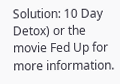Solution: 10 Day Detox) or the movie Fed Up for more information.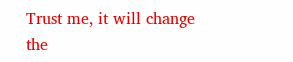Trust me, it will change the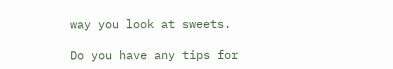way you look at sweets.

Do you have any tips for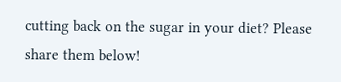cutting back on the sugar in your diet? Please share them below!